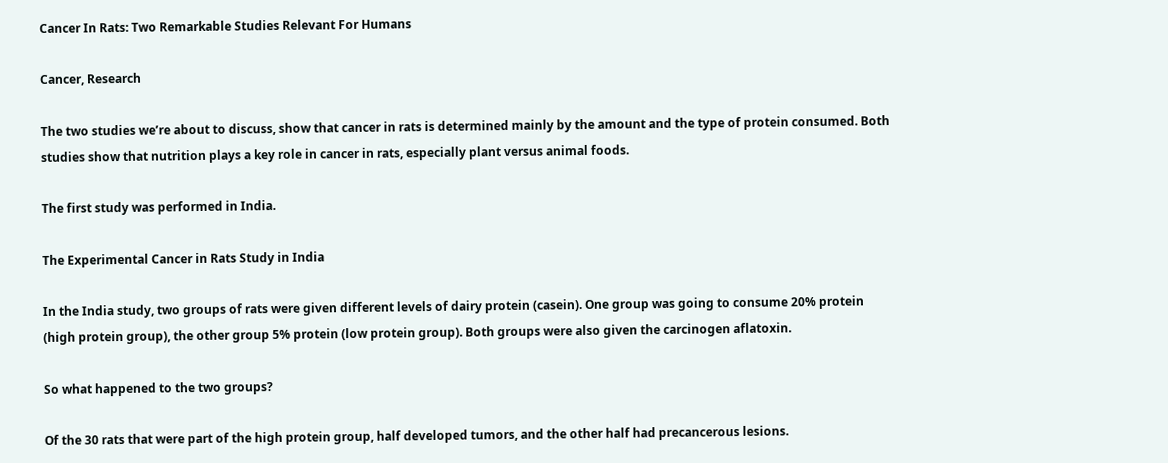Cancer In Rats: Two Remarkable Studies Relevant For Humans

Cancer, Research

The two studies we’re about to discuss, show that cancer in rats is determined mainly by the amount and the type of protein consumed. Both studies show that nutrition plays a key role in cancer in rats, especially plant versus animal foods.

The first study was performed in India.

The Experimental Cancer in Rats Study in India

In the India study, two groups of rats were given different levels of dairy protein (casein). One group was going to consume 20% protein (high protein group), the other group 5% protein (low protein group). Both groups were also given the carcinogen aflatoxin.

So what happened to the two groups?

Of the 30 rats that were part of the high protein group, half developed tumors, and the other half had precancerous lesions.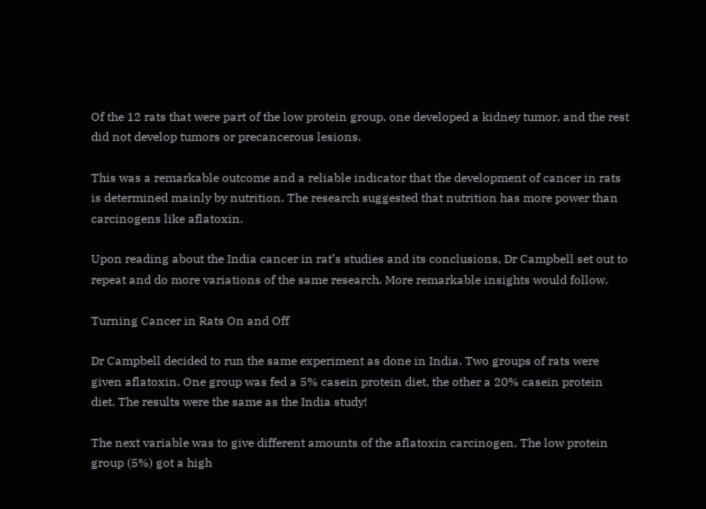Of the 12 rats that were part of the low protein group, one developed a kidney tumor, and the rest did not develop tumors or precancerous lesions.

This was a remarkable outcome and a reliable indicator that the development of cancer in rats is determined mainly by nutrition. The research suggested that nutrition has more power than carcinogens like aflatoxin.

Upon reading about the India cancer in rat’s studies and its conclusions, Dr Campbell set out to repeat and do more variations of the same research. More remarkable insights would follow.

Turning Cancer in Rats On and Off

Dr Campbell decided to run the same experiment as done in India. Two groups of rats were given aflatoxin. One group was fed a 5% casein protein diet, the other a 20% casein protein diet. The results were the same as the India study!

The next variable was to give different amounts of the aflatoxin carcinogen. The low protein group (5%) got a high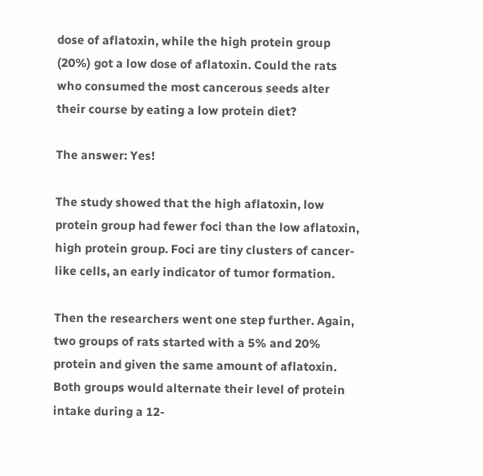dose of aflatoxin, while the high protein group (20%) got a low dose of aflatoxin. Could the rats who consumed the most cancerous seeds alter their course by eating a low protein diet?

The answer: Yes!

The study showed that the high aflatoxin, low protein group had fewer foci than the low aflatoxin, high protein group. Foci are tiny clusters of cancer-like cells, an early indicator of tumor formation.

Then the researchers went one step further. Again, two groups of rats started with a 5% and 20% protein and given the same amount of aflatoxin. Both groups would alternate their level of protein intake during a 12-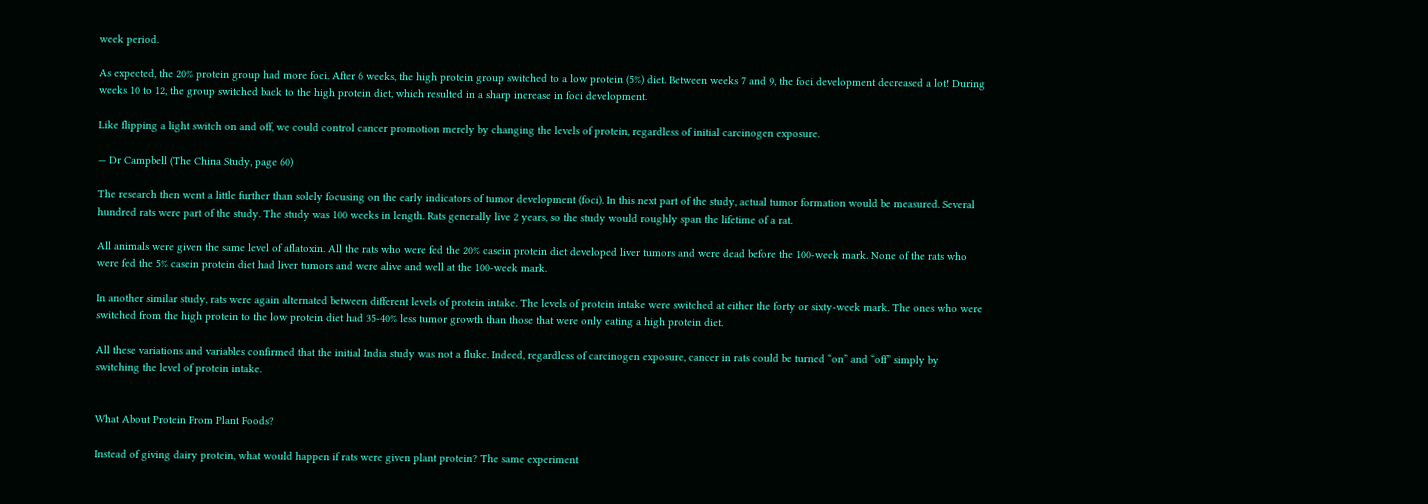week period.

As expected, the 20% protein group had more foci. After 6 weeks, the high protein group switched to a low protein (5%) diet. Between weeks 7 and 9, the foci development decreased a lot! During weeks 10 to 12, the group switched back to the high protein diet, which resulted in a sharp increase in foci development.

Like flipping a light switch on and off, we could control cancer promotion merely by changing the levels of protein, regardless of initial carcinogen exposure.

— Dr Campbell (The China Study, page 60)

The research then went a little further than solely focusing on the early indicators of tumor development (foci). In this next part of the study, actual tumor formation would be measured. Several hundred rats were part of the study. The study was 100 weeks in length. Rats generally live 2 years, so the study would roughly span the lifetime of a rat.

All animals were given the same level of aflatoxin. All the rats who were fed the 20% casein protein diet developed liver tumors and were dead before the 100-week mark. None of the rats who were fed the 5% casein protein diet had liver tumors and were alive and well at the 100-week mark.

In another similar study, rats were again alternated between different levels of protein intake. The levels of protein intake were switched at either the forty or sixty-week mark. The ones who were switched from the high protein to the low protein diet had 35-40% less tumor growth than those that were only eating a high protein diet.

All these variations and variables confirmed that the initial India study was not a fluke. Indeed, regardless of carcinogen exposure, cancer in rats could be turned “on” and “off” simply by switching the level of protein intake.


What About Protein From Plant Foods?

Instead of giving dairy protein, what would happen if rats were given plant protein? The same experiment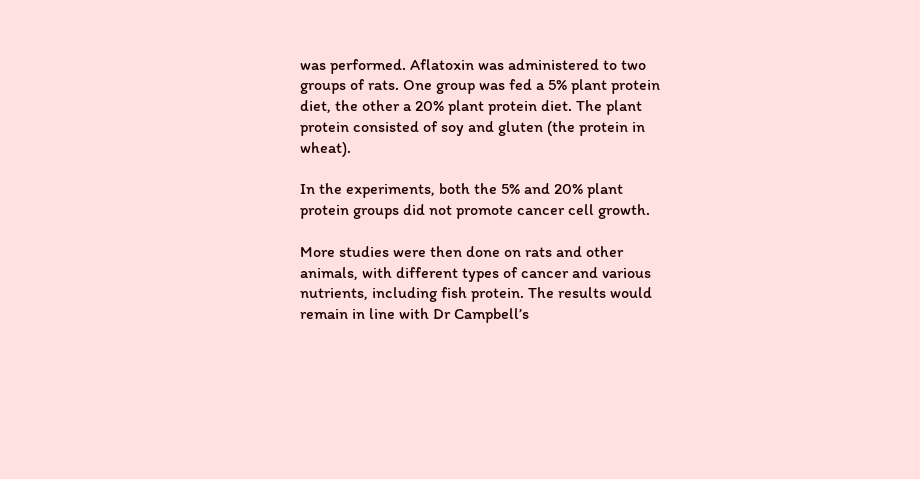was performed. Aflatoxin was administered to two groups of rats. One group was fed a 5% plant protein diet, the other a 20% plant protein diet. The plant protein consisted of soy and gluten (the protein in wheat).

In the experiments, both the 5% and 20% plant protein groups did not promote cancer cell growth.

More studies were then done on rats and other animals, with different types of cancer and various nutrients, including fish protein. The results would remain in line with Dr Campbell’s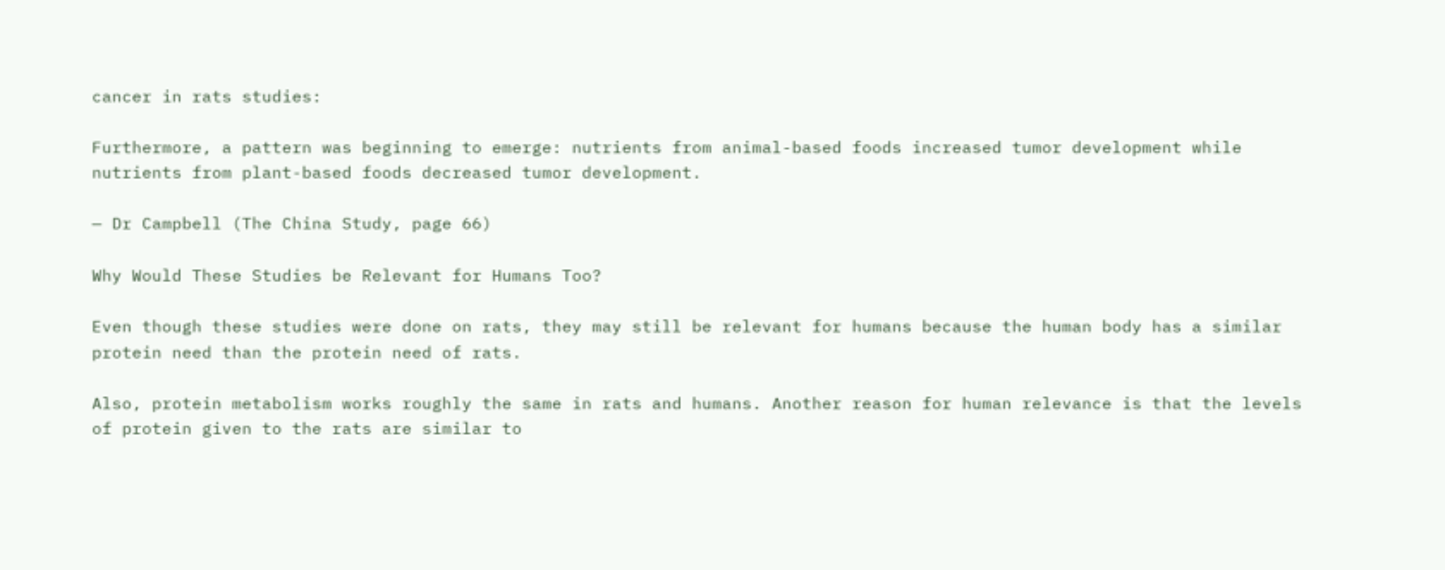cancer in rats studies:

Furthermore, a pattern was beginning to emerge: nutrients from animal-based foods increased tumor development while nutrients from plant-based foods decreased tumor development.

— Dr Campbell (The China Study, page 66)

Why Would These Studies be Relevant for Humans Too?

Even though these studies were done on rats, they may still be relevant for humans because the human body has a similar protein need than the protein need of rats.

Also, protein metabolism works roughly the same in rats and humans. Another reason for human relevance is that the levels of protein given to the rats are similar to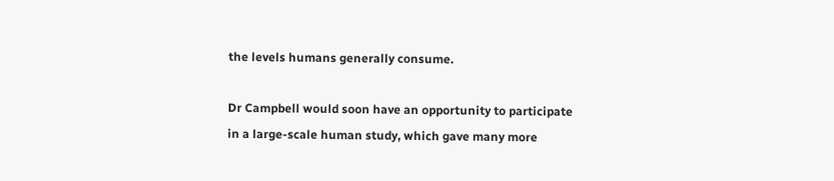the levels humans generally consume.

Dr Campbell would soon have an opportunity to participate in a large-scale human study, which gave many more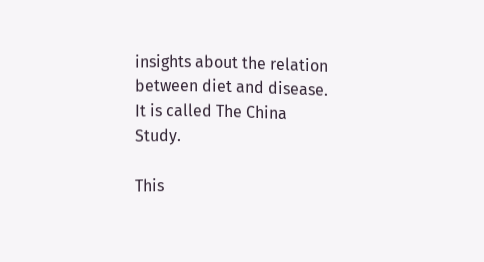insights about the relation between diet and disease. It is called The China Study.

This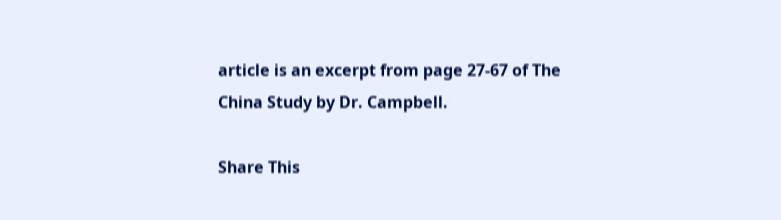article is an excerpt from page 27-67 of The China Study by Dr. Campbell.

Share This